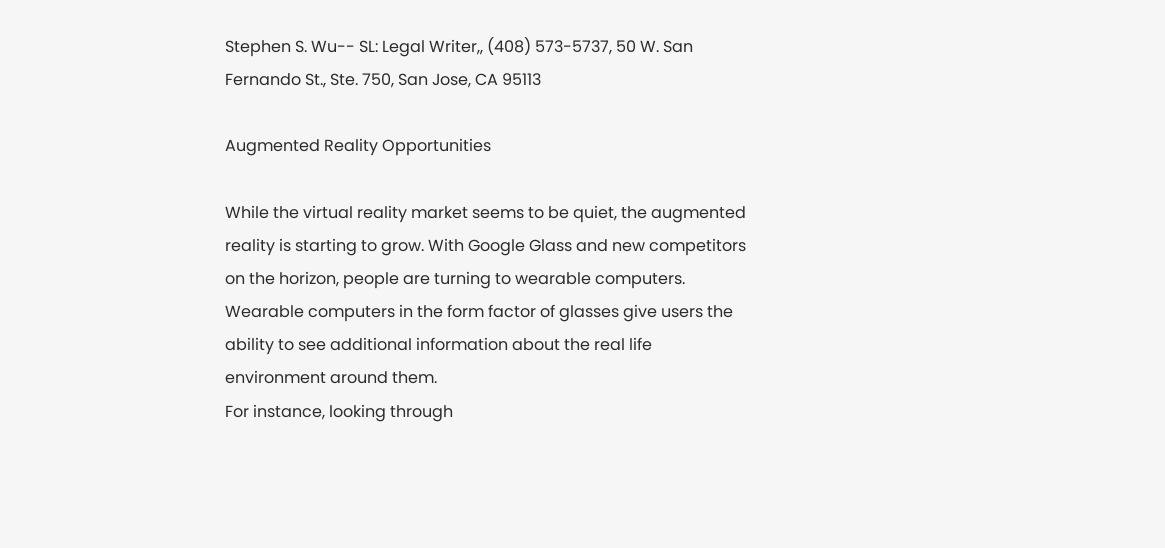Stephen S. Wu-- SL: Legal Writer,, (408) 573-5737, 50 W. San Fernando St., Ste. 750, San Jose, CA 95113

Augmented Reality Opportunities

While the virtual reality market seems to be quiet, the augmented reality is starting to grow. With Google Glass and new competitors on the horizon, people are turning to wearable computers. Wearable computers in the form factor of glasses give users the ability to see additional information about the real life environment around them.
For instance, looking through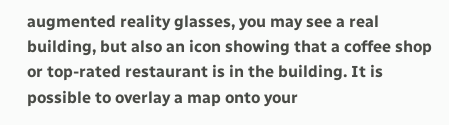augmented reality glasses, you may see a real building, but also an icon showing that a coffee shop or top-rated restaurant is in the building. It is possible to overlay a map onto your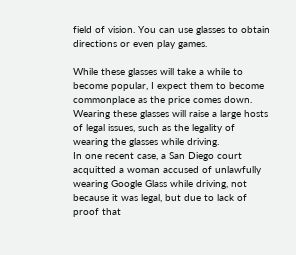field of vision. You can use glasses to obtain directions or even play games.

While these glasses will take a while to become popular, I expect them to become commonplace as the price comes down. Wearing these glasses will raise a large hosts of legal issues, such as the legality of wearing the glasses while driving.
In one recent case, a San Diego court acquitted a woman accused of unlawfully wearing Google Glass while driving, not because it was legal, but due to lack of proof that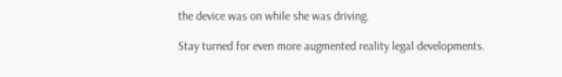the device was on while she was driving.

Stay turned for even more augmented reality legal developments.